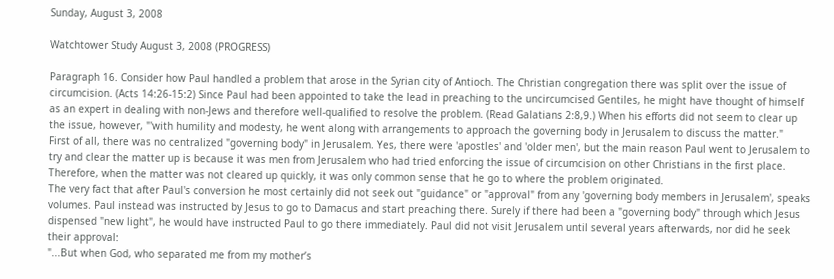Sunday, August 3, 2008

Watchtower Study August 3, 2008 (PROGRESS)

Paragraph 16. Consider how Paul handled a problem that arose in the Syrian city of Antioch. The Christian congregation there was split over the issue of circumcision. (Acts 14:26-15:2) Since Paul had been appointed to take the lead in preaching to the uncircumcised Gentiles, he might have thought of himself as an expert in dealing with non-Jews and therefore well-qualified to resolve the problem. (Read Galatians 2:8,9.) When his efforts did not seem to clear up the issue, however, "'with humility and modesty, he went along with arrangements to approach the governing body in Jerusalem to discuss the matter."
First of all, there was no centralized "governing body" in Jerusalem. Yes, there were 'apostles' and 'older men', but the main reason Paul went to Jerusalem to try and clear the matter up is because it was men from Jerusalem who had tried enforcing the issue of circumcision on other Christians in the first place. Therefore, when the matter was not cleared up quickly, it was only common sense that he go to where the problem originated.
The very fact that after Paul's conversion he most certainly did not seek out "guidance" or "approval" from any 'governing body members in Jerusalem', speaks volumes. Paul instead was instructed by Jesus to go to Damacus and start preaching there. Surely if there had been a "governing body" through which Jesus dispensed "new light", he would have instructed Paul to go there immediately. Paul did not visit Jerusalem until several years afterwards, nor did he seek their approval:
"...But when God, who separated me from my mother’s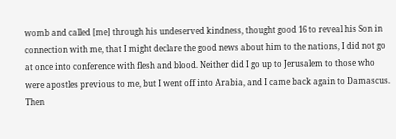womb and called [me] through his undeserved kindness, thought good 16 to reveal his Son in connection with me, that I might declare the good news about him to the nations, I did not go at once into conference with flesh and blood. Neither did I go up to Jerusalem to those who were apostles previous to me, but I went off into Arabia, and I came back again to Damascus. Then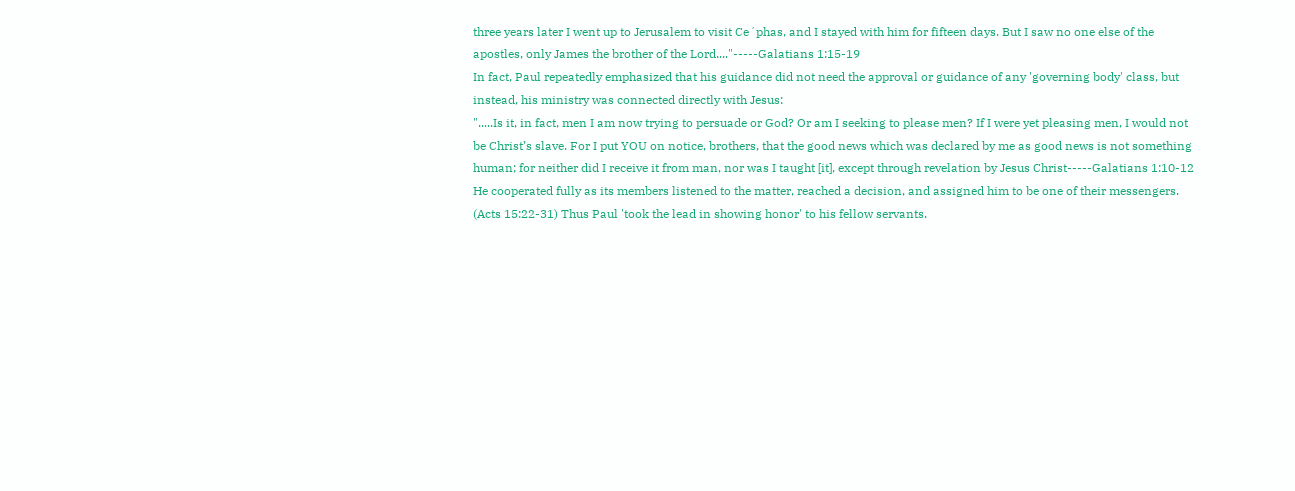three years later I went up to Jerusalem to visit Ce´phas, and I stayed with him for fifteen days. But I saw no one else of the apostles, only James the brother of the Lord...."-----Galatians 1:15-19
In fact, Paul repeatedly emphasized that his guidance did not need the approval or guidance of any 'governing body' class, but instead, his ministry was connected directly with Jesus:
".....Is it, in fact, men I am now trying to persuade or God? Or am I seeking to please men? If I were yet pleasing men, I would not be Christ’s slave. For I put YOU on notice, brothers, that the good news which was declared by me as good news is not something human; for neither did I receive it from man, nor was I taught [it], except through revelation by Jesus Christ-----Galatians 1:10-12
He cooperated fully as its members listened to the matter, reached a decision, and assigned him to be one of their messengers. (Acts 15:22-31) Thus Paul 'took the lead in showing honor' to his fellow servants.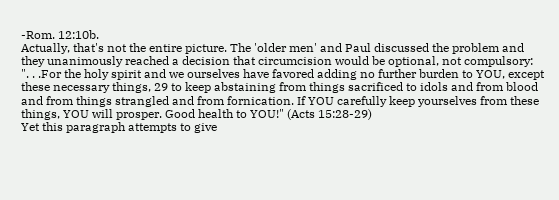-Rom. 12:10b.
Actually, that's not the entire picture. The 'older men' and Paul discussed the problem and they unanimously reached a decision that circumcision would be optional, not compulsory:
". . .For the holy spirit and we ourselves have favored adding no further burden to YOU, except these necessary things, 29 to keep abstaining from things sacrificed to idols and from blood and from things strangled and from fornication. If YOU carefully keep yourselves from these things, YOU will prosper. Good health to YOU!" (Acts 15:28-29)
Yet this paragraph attempts to give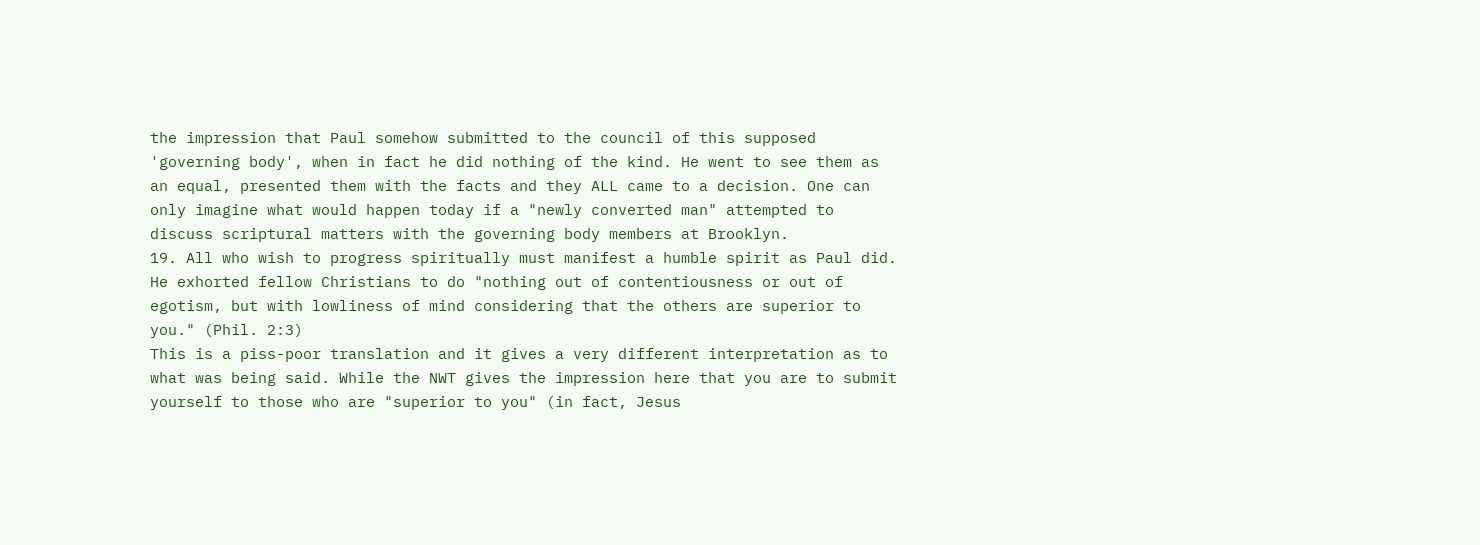the impression that Paul somehow submitted to the council of this supposed 'governing body', when in fact he did nothing of the kind. He went to see them as an equal, presented them with the facts and they ALL came to a decision. One can only imagine what would happen today if a "newly converted man" attempted to discuss scriptural matters with the governing body members at Brooklyn.
19. All who wish to progress spiritually must manifest a humble spirit as Paul did. He exhorted fellow Christians to do "nothing out of contentiousness or out of egotism, but with lowliness of mind considering that the others are superior to you." (Phil. 2:3)
This is a piss-poor translation and it gives a very different interpretation as to what was being said. While the NWT gives the impression here that you are to submit yourself to those who are "superior to you" (in fact, Jesus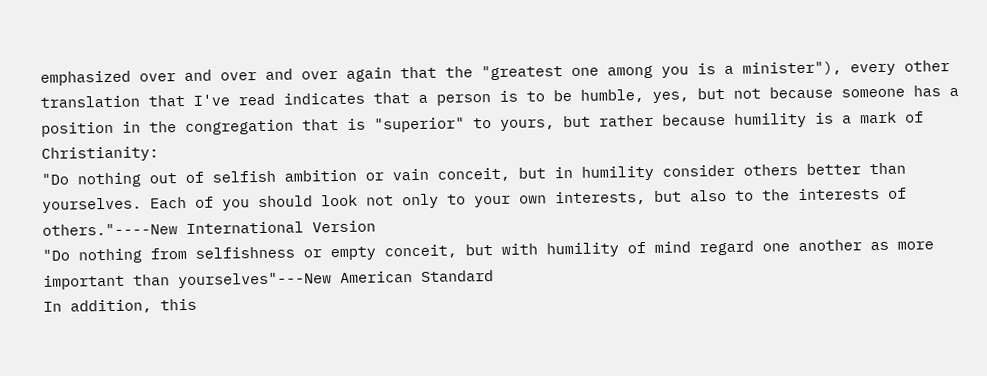emphasized over and over and over again that the "greatest one among you is a minister"), every other translation that I've read indicates that a person is to be humble, yes, but not because someone has a position in the congregation that is "superior" to yours, but rather because humility is a mark of Christianity:
"Do nothing out of selfish ambition or vain conceit, but in humility consider others better than yourselves. Each of you should look not only to your own interests, but also to the interests of others."----New International Version
"Do nothing from selfishness or empty conceit, but with humility of mind regard one another as more important than yourselves"---New American Standard
In addition, this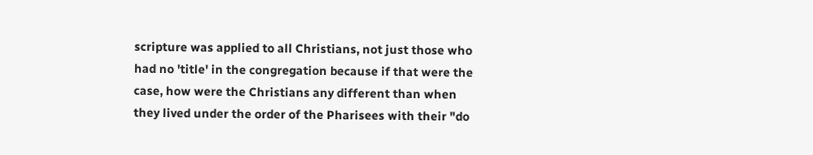scripture was applied to all Christians, not just those who had no 'title' in the congregation because if that were the case, how were the Christians any different than when they lived under the order of the Pharisees with their "do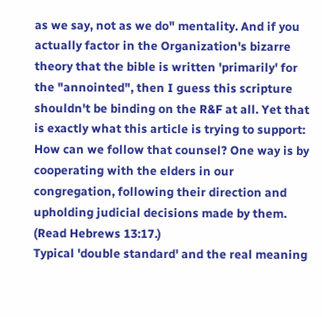as we say, not as we do" mentality. And if you actually factor in the Organization's bizarre theory that the bible is written 'primarily' for the "annointed", then I guess this scripture shouldn't be binding on the R&F at all. Yet that is exactly what this article is trying to support:
How can we follow that counsel? One way is by cooperating with the elders in our congregation, following their direction and upholding judicial decisions made by them. (Read Hebrews 13:17.)
Typical 'double standard' and the real meaning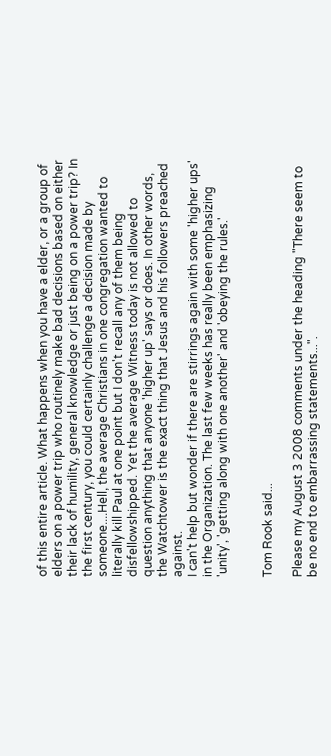of this entire article. What happens when you have a elder, or a group of elders on a power trip who routinely make bad decisions based on either their lack of humility, general knowledge or just being on a power trip? In the first century, you could certainly challenge a decision made by someone....Hell, the average Christians in one congregation wanted to literally kill Paul at one point but I don't recall any of them being disfellowshipped. Yet the average Witness today is not allowed to question anything that anyone 'higher up' says or does. In other words, the Watchtower is the exact thing that Jesus and his followers preached against.
I can't help but wonder if there are stirrings again with some 'higher ups' in the Organization. The last few weeks has really been emphasizing 'unity', 'getting along with one another' and 'obeying the rules.'


Tom Rook said...

Please my August 3 2008 comments under the heading "There seem to be no end to embarrassing statements...".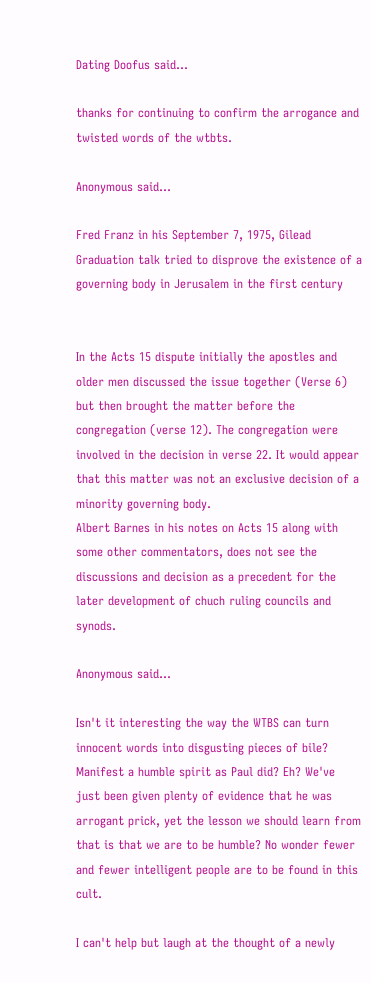Dating Doofus said...

thanks for continuing to confirm the arrogance and twisted words of the wtbts.

Anonymous said...

Fred Franz in his September 7, 1975, Gilead Graduation talk tried to disprove the existence of a governing body in Jerusalem in the first century


In the Acts 15 dispute initially the apostles and older men discussed the issue together (Verse 6) but then brought the matter before the congregation (verse 12). The congregation were involved in the decision in verse 22. It would appear that this matter was not an exclusive decision of a minority governing body.
Albert Barnes in his notes on Acts 15 along with some other commentators, does not see the discussions and decision as a precedent for the later development of chuch ruling councils and synods.

Anonymous said...

Isn't it interesting the way the WTBS can turn innocent words into disgusting pieces of bile? Manifest a humble spirit as Paul did? Eh? We've just been given plenty of evidence that he was arrogant prick, yet the lesson we should learn from that is that we are to be humble? No wonder fewer and fewer intelligent people are to be found in this cult.

I can't help but laugh at the thought of a newly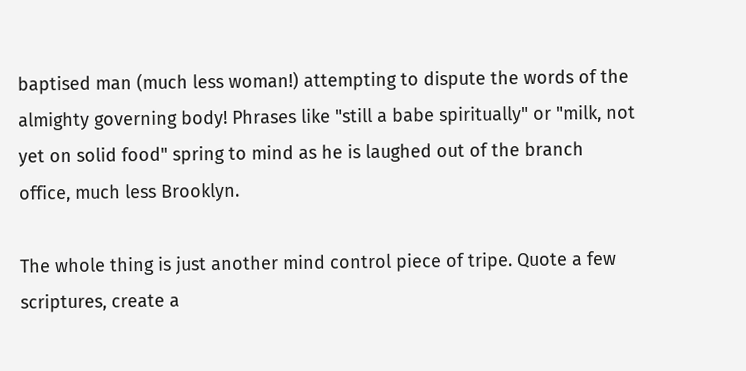baptised man (much less woman!) attempting to dispute the words of the almighty governing body! Phrases like "still a babe spiritually" or "milk, not yet on solid food" spring to mind as he is laughed out of the branch office, much less Brooklyn.

The whole thing is just another mind control piece of tripe. Quote a few scriptures, create a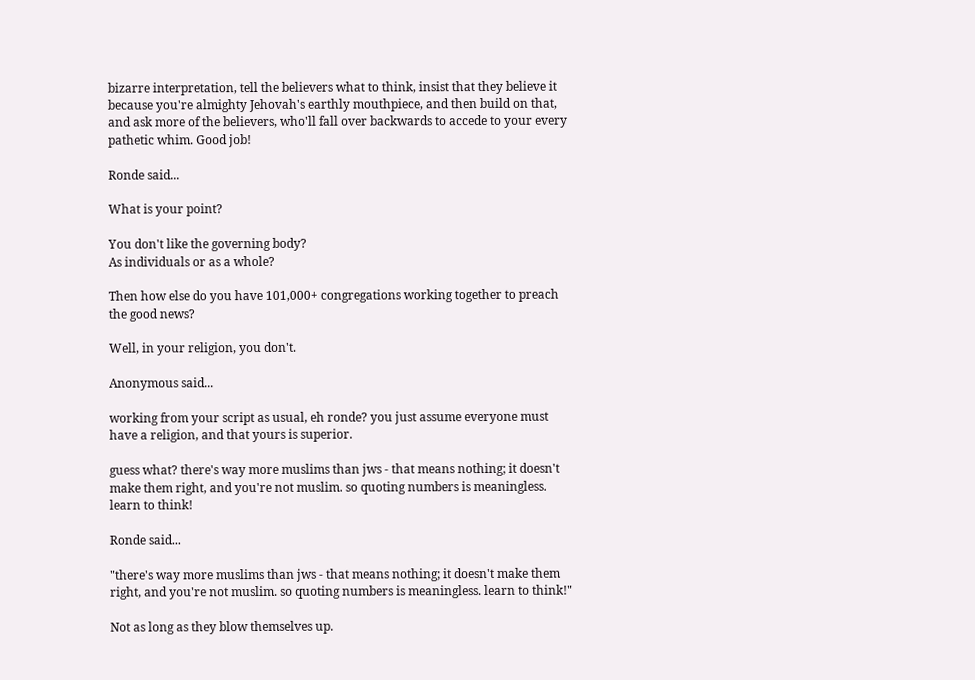bizarre interpretation, tell the believers what to think, insist that they believe it because you're almighty Jehovah's earthly mouthpiece, and then build on that, and ask more of the believers, who'll fall over backwards to accede to your every pathetic whim. Good job!

Ronde said...

What is your point?

You don't like the governing body?
As individuals or as a whole?

Then how else do you have 101,000+ congregations working together to preach the good news?

Well, in your religion, you don't.

Anonymous said...

working from your script as usual, eh ronde? you just assume everyone must have a religion, and that yours is superior.

guess what? there's way more muslims than jws - that means nothing; it doesn't make them right, and you're not muslim. so quoting numbers is meaningless. learn to think!

Ronde said...

"there's way more muslims than jws - that means nothing; it doesn't make them right, and you're not muslim. so quoting numbers is meaningless. learn to think!"

Not as long as they blow themselves up.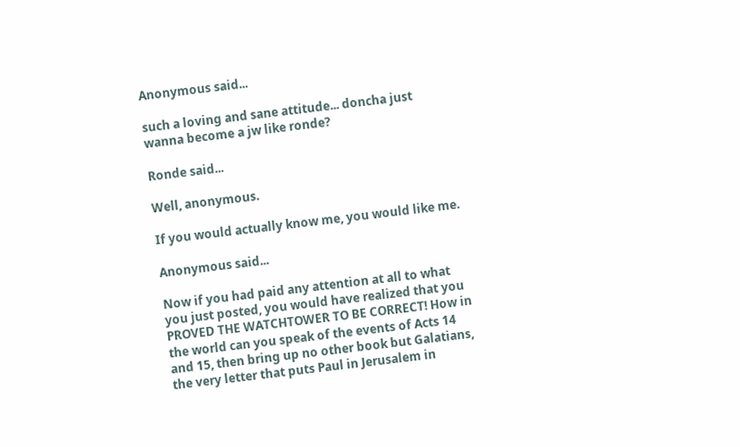Anonymous said...

such a loving and sane attitude... doncha just wanna become a jw like ronde?

Ronde said...

Well, anonymous.

If you would actually know me, you would like me.

Anonymous said...

Now if you had paid any attention at all to what you just posted, you would have realized that you PROVED THE WATCHTOWER TO BE CORRECT! How in the world can you speak of the events of Acts 14 and 15, then bring up no other book but Galatians, the very letter that puts Paul in Jerusalem in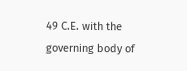49 C.E. with the governing body of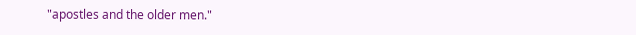"apostles and the older men."